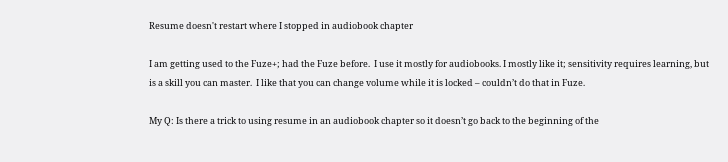Resume doesn't restart where I stopped in audiobook chapter

I am getting used to the Fuze+; had the Fuze before.  I use it mostly for audiobooks. I mostly like it; sensitivity requires learning, but is a skill you can master.  I like that you can change volume while it is locked – couldn’t do that in Fuze.

My Q: Is there a trick to using resume in an audiobook chapter so it doesn’t go back to the beginning of the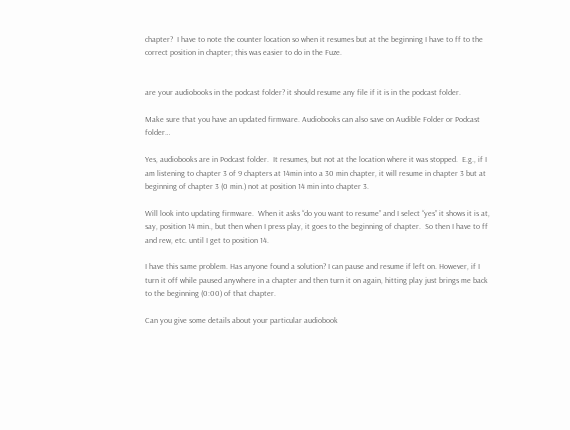chapter?  I have to note the counter location so when it resumes but at the beginning I have to ff to the correct position in chapter; this was easier to do in the Fuze.


are your audiobooks in the podcast folder? it should resume any file if it is in the podcast folder.

Make sure that you have an updated firmware. Audiobooks can also save on Audible Folder or Podcast folder…

Yes, audiobooks are in Podcast folder.  It resumes, but not at the location where it was stopped.  E.g., if I am listening to chapter 3 of 9 chapters at 14min into a 30 min chapter, it will resume in chapter 3 but at beginning of chapter 3 (0 min.) not at position 14 min into chapter 3.

Will look into updating firmware.  When it asks “do you want to resume” and I select “yes” it shows it is at, say, position 14 min., but then when I press play, it goes to the beginning of chapter.  So then I have to ff and rew, etc. until I get to position 14.

I have this same problem. Has anyone found a solution? I can pause and resume if left on. However, if I turn it off while paused anywhere in a chapter and then turn it on again, hitting play just brings me back to the beginning (0:00) of that chapter.

Can you give some details about your particular audiobook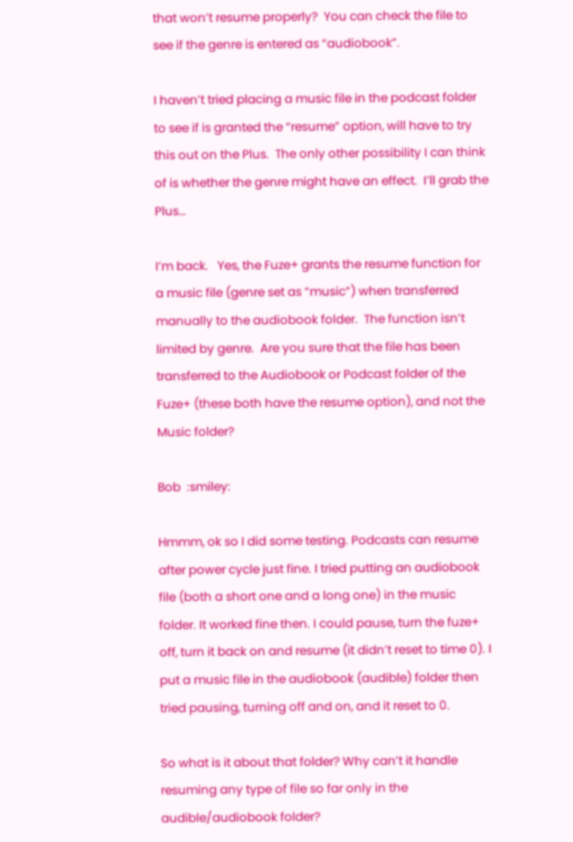that won’t resume properly?  You can check the file to see if the genre is entered as “audiobook”.

I haven’t tried placing a music file in the podcast folder to see if is granted the “resume” option, will have to try this out on the Plus.  The only other possibility I can think of is whether the genre might have an effect.  I’ll grab the Plus…

I’m back.   Yes, the Fuze+ grants the resume function for a music file (genre set as “music”) when transferred manually to the audiobook folder.  The function isn’t limited by genre.  Are you sure that the file has been transferred to the Audiobook or Podcast folder of the Fuze+ (these both have the resume option), and not the Music folder?

Bob  :smiley:

Hmmm, ok so I did some testing. Podcasts can resume after power cycle just fine. I tried putting an audiobook file (both a short one and a long one) in the music folder. It worked fine then. I could pause, turn the fuze+ off, turn it back on and resume (it didn’t reset to time 0). I put a music file in the audiobook (audible) folder then tried pausing, turning off and on, and it reset to 0.

So what is it about that folder? Why can’t it handle resuming any type of file so far only in the audible/audiobook folder?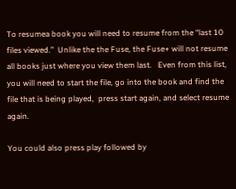To resumea book you will need to resume from the “last 10 files viewed.”  Unlike the the Fuse, the Fuse+ will not resume all books just where you view them last.   Even from this list, you will need to start the file, go into the book and find the file that is being played,  press start again, and select resume again.

You could also press play followed by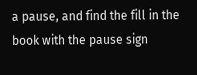a pause, and find the fill in the book with the pause sign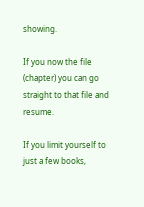showing.

If you now the file (chapter) you can go straight to that file and resume.

If you limit yourself to just a few books,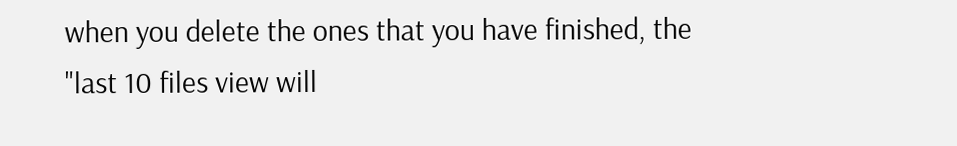when you delete the ones that you have finished, the "last 10 files view will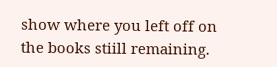show where you left off on the books stiill remaining.